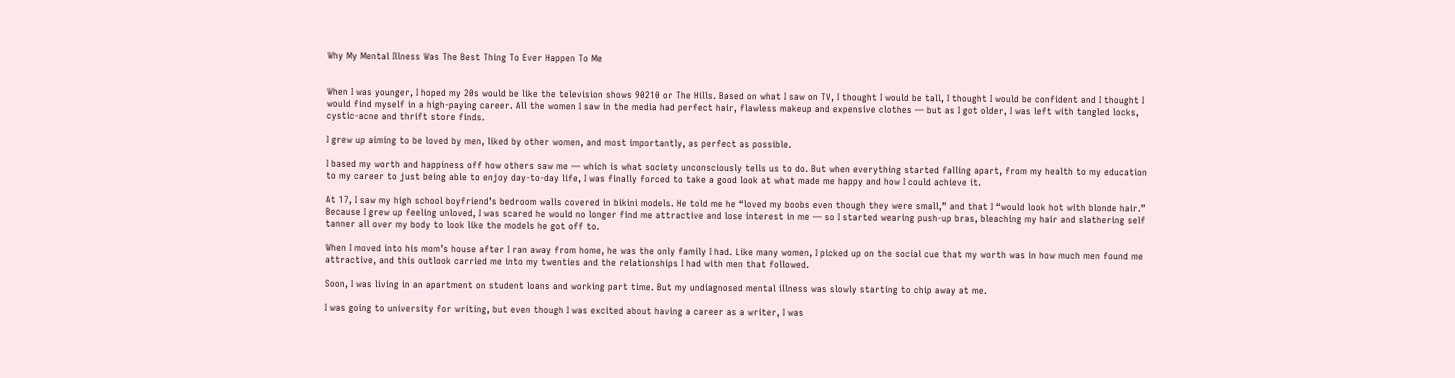Why My Mental Illness Was The Best Thing To Ever Happen To Me


When I was younger, I hoped my 20s would be like the television shows 90210 or The Hills. Based on what I saw on TV, I thought I would be tall, I thought I would be confident and I thought I would find myself in a high-paying career. All the women I saw in the media had perfect hair, flawless makeup and expensive clothes — but as I got older, I was left with tangled locks, cystic-acne and thrift store finds.

I grew up aiming to be loved by men, liked by other women, and most importantly, as perfect as possible.

I based my worth and happiness off how others saw me — which is what society unconsciously tells us to do. But when everything started falling apart, from my health to my education to my career to just being able to enjoy day-to-day life, I was finally forced to take a good look at what made me happy and how I could achieve it.

At 17, I saw my high school boyfriend’s bedroom walls covered in bikini models. He told me he “loved my boobs even though they were small,” and that I “would look hot with blonde hair.” Because I grew up feeling unloved, I was scared he would no longer find me attractive and lose interest in me — so I started wearing push-up bras, bleaching my hair and slathering self tanner all over my body to look like the models he got off to.

When I moved into his mom’s house after I ran away from home, he was the only family I had. Like many women, I picked up on the social cue that my worth was in how much men found me attractive, and this outlook carried me into my twenties and the relationships I had with men that followed.

Soon, I was living in an apartment on student loans and working part time. But my undiagnosed mental illness was slowly starting to chip away at me.

I was going to university for writing, but even though I was excited about having a career as a writer, I was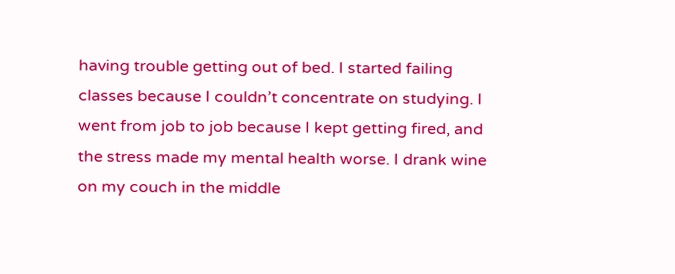having trouble getting out of bed. I started failing classes because I couldn’t concentrate on studying. I went from job to job because I kept getting fired, and the stress made my mental health worse. I drank wine on my couch in the middle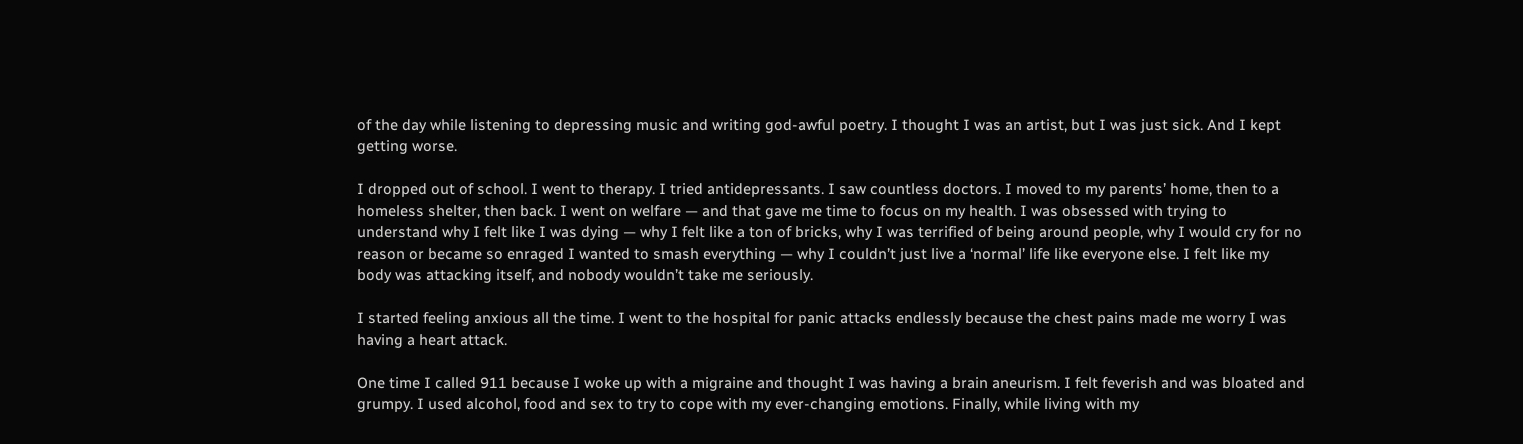of the day while listening to depressing music and writing god-awful poetry. I thought I was an artist, but I was just sick. And I kept getting worse.

I dropped out of school. I went to therapy. I tried antidepressants. I saw countless doctors. I moved to my parents’ home, then to a homeless shelter, then back. I went on welfare — and that gave me time to focus on my health. I was obsessed with trying to understand why I felt like I was dying — why I felt like a ton of bricks, why I was terrified of being around people, why I would cry for no reason or became so enraged I wanted to smash everything — why I couldn’t just live a ‘normal’ life like everyone else. I felt like my body was attacking itself, and nobody wouldn’t take me seriously.

I started feeling anxious all the time. I went to the hospital for panic attacks endlessly because the chest pains made me worry I was having a heart attack.

One time I called 911 because I woke up with a migraine and thought I was having a brain aneurism. I felt feverish and was bloated and grumpy. I used alcohol, food and sex to try to cope with my ever-changing emotions. Finally, while living with my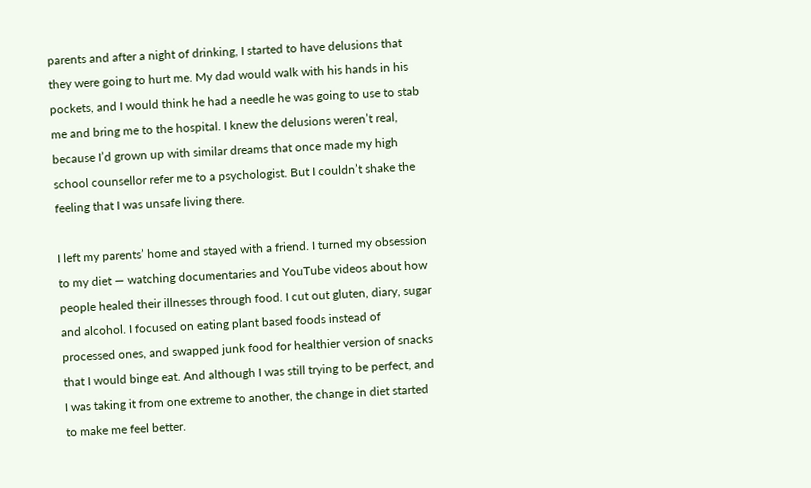parents and after a night of drinking, I started to have delusions that they were going to hurt me. My dad would walk with his hands in his pockets, and I would think he had a needle he was going to use to stab me and bring me to the hospital. I knew the delusions weren’t real, because I’d grown up with similar dreams that once made my high school counsellor refer me to a psychologist. But I couldn’t shake the feeling that I was unsafe living there.

I left my parents’ home and stayed with a friend. I turned my obsession to my diet — watching documentaries and YouTube videos about how people healed their illnesses through food. I cut out gluten, diary, sugar and alcohol. I focused on eating plant based foods instead of processed ones, and swapped junk food for healthier version of snacks that I would binge eat. And although I was still trying to be perfect, and I was taking it from one extreme to another, the change in diet started to make me feel better.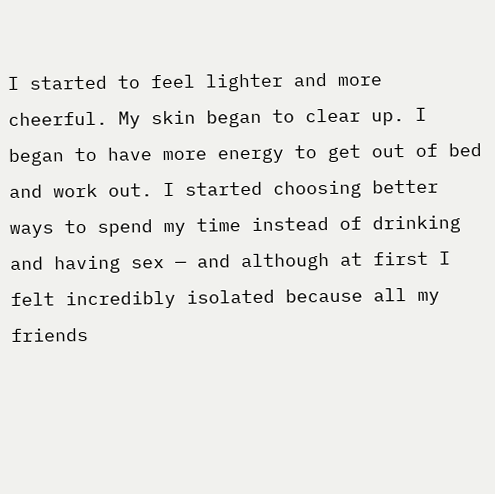I started to feel lighter and more cheerful. My skin began to clear up. I began to have more energy to get out of bed and work out. I started choosing better ways to spend my time instead of drinking and having sex — and although at first I felt incredibly isolated because all my friends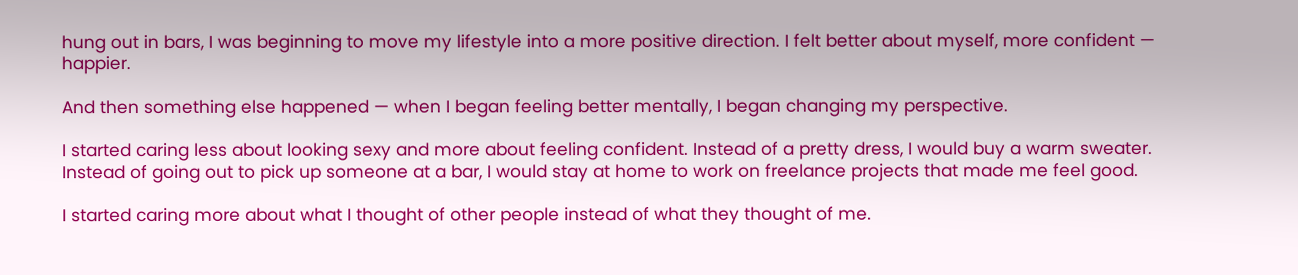hung out in bars, I was beginning to move my lifestyle into a more positive direction. I felt better about myself, more confident — happier.

And then something else happened — when I began feeling better mentally, I began changing my perspective.

I started caring less about looking sexy and more about feeling confident. Instead of a pretty dress, I would buy a warm sweater. Instead of going out to pick up someone at a bar, I would stay at home to work on freelance projects that made me feel good.

I started caring more about what I thought of other people instead of what they thought of me.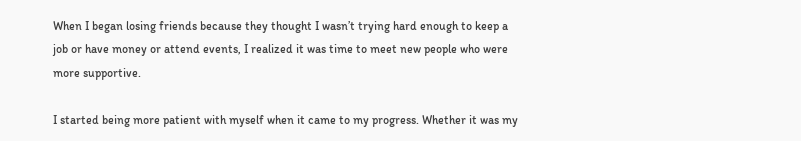When I began losing friends because they thought I wasn’t trying hard enough to keep a job or have money or attend events, I realized it was time to meet new people who were more supportive.

I started being more patient with myself when it came to my progress. Whether it was my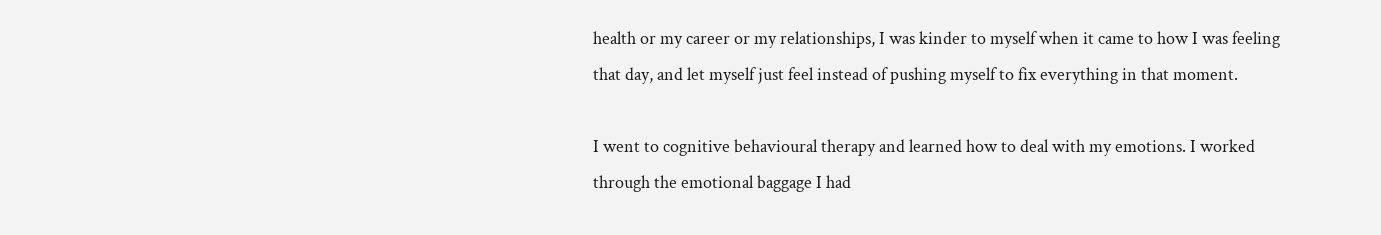health or my career or my relationships, I was kinder to myself when it came to how I was feeling that day, and let myself just feel instead of pushing myself to fix everything in that moment.

I went to cognitive behavioural therapy and learned how to deal with my emotions. I worked through the emotional baggage I had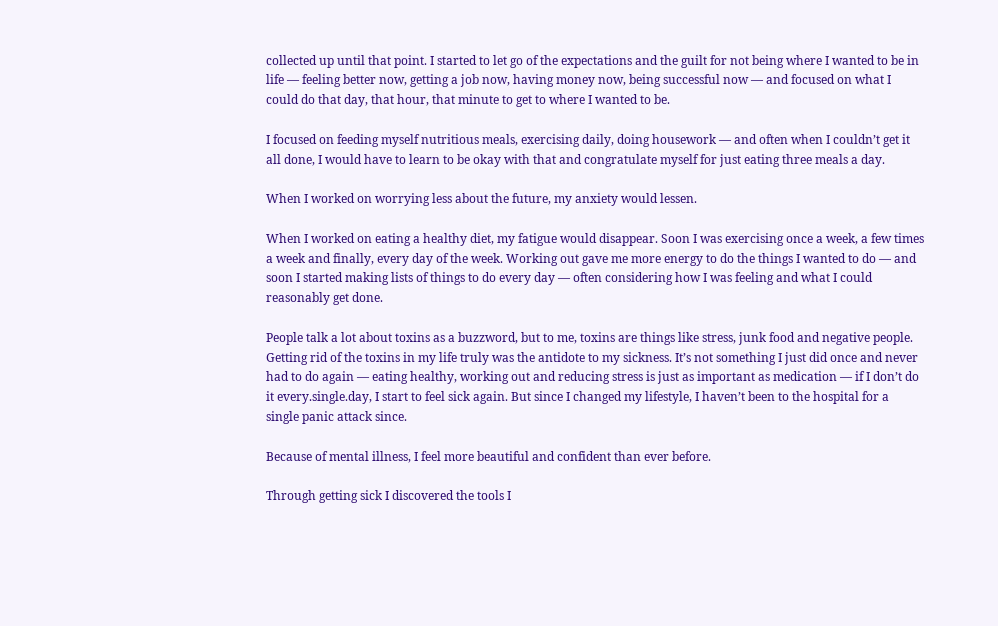collected up until that point. I started to let go of the expectations and the guilt for not being where I wanted to be in life — feeling better now, getting a job now, having money now, being successful now — and focused on what I could do that day, that hour, that minute to get to where I wanted to be.

I focused on feeding myself nutritious meals, exercising daily, doing housework — and often when I couldn’t get it all done, I would have to learn to be okay with that and congratulate myself for just eating three meals a day.

When I worked on worrying less about the future, my anxiety would lessen.

When I worked on eating a healthy diet, my fatigue would disappear. Soon I was exercising once a week, a few times a week and finally, every day of the week. Working out gave me more energy to do the things I wanted to do — and soon I started making lists of things to do every day — often considering how I was feeling and what I could reasonably get done.

People talk a lot about toxins as a buzzword, but to me, toxins are things like stress, junk food and negative people. Getting rid of the toxins in my life truly was the antidote to my sickness. It’s not something I just did once and never had to do again — eating healthy, working out and reducing stress is just as important as medication — if I don’t do it every.single.day, I start to feel sick again. But since I changed my lifestyle, I haven’t been to the hospital for a single panic attack since.

Because of mental illness, I feel more beautiful and confident than ever before.

Through getting sick I discovered the tools I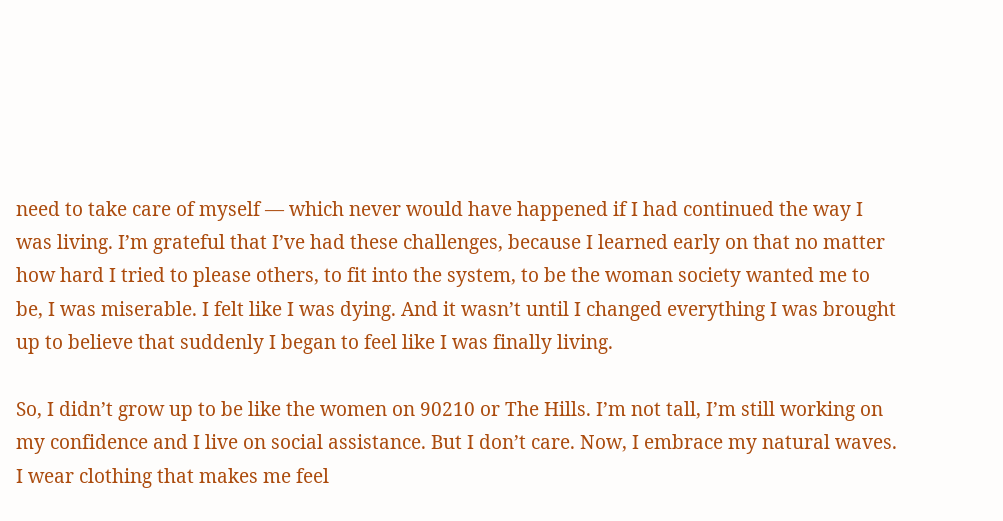need to take care of myself — which never would have happened if I had continued the way I was living. I’m grateful that I’ve had these challenges, because I learned early on that no matter how hard I tried to please others, to fit into the system, to be the woman society wanted me to be, I was miserable. I felt like I was dying. And it wasn’t until I changed everything I was brought up to believe that suddenly I began to feel like I was finally living.

So, I didn’t grow up to be like the women on 90210 or The Hills. I’m not tall, I’m still working on my confidence and I live on social assistance. But I don’t care. Now, I embrace my natural waves. I wear clothing that makes me feel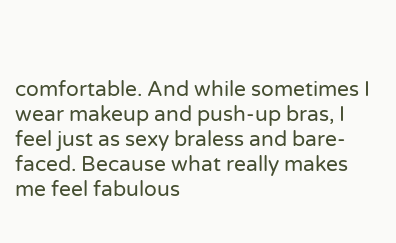comfortable. And while sometimes I wear makeup and push-up bras, I feel just as sexy braless and bare-faced. Because what really makes me feel fabulous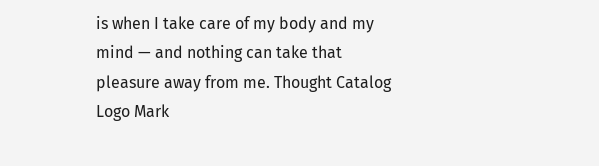is when I take care of my body and my mind — and nothing can take that pleasure away from me. Thought Catalog Logo Mark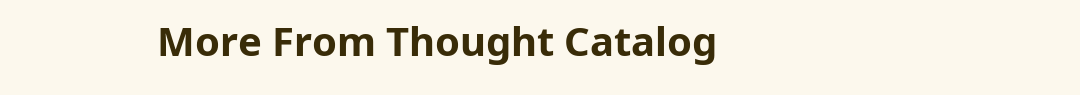More From Thought Catalog